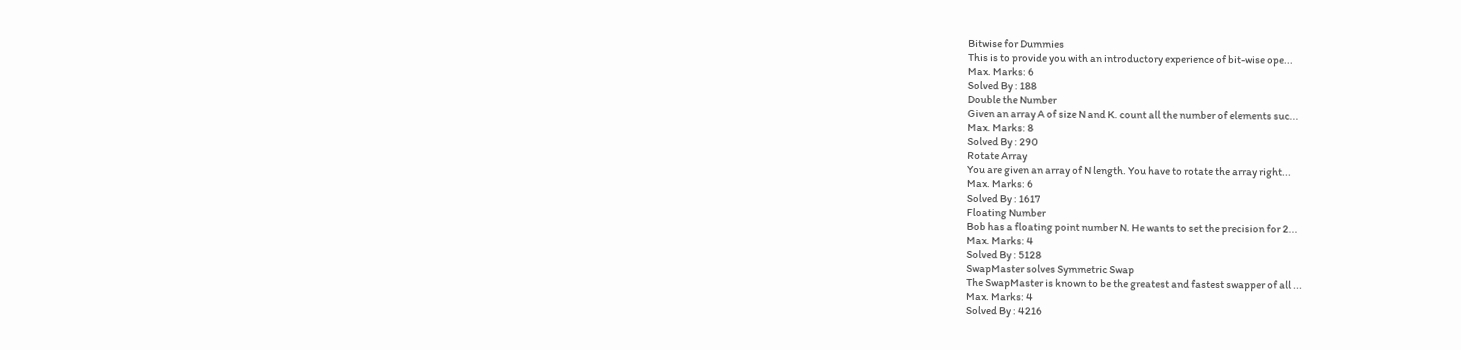Bitwise for Dummies
This is to provide you with an introductory experience of bit-wise ope...
Max. Marks: 6
Solved By : 188
Double the Number
Given an array A of size N and K. count all the number of elements suc...
Max. Marks: 8
Solved By : 290
Rotate Array
You are given an array of N length. You have to rotate the array right...
Max. Marks: 6
Solved By : 1617
Floating Number
Bob has a floating point number N. He wants to set the precision for 2...
Max. Marks: 4
Solved By : 5128
SwapMaster solves Symmetric Swap
The SwapMaster is known to be the greatest and fastest swapper of all ...
Max. Marks: 4
Solved By : 4216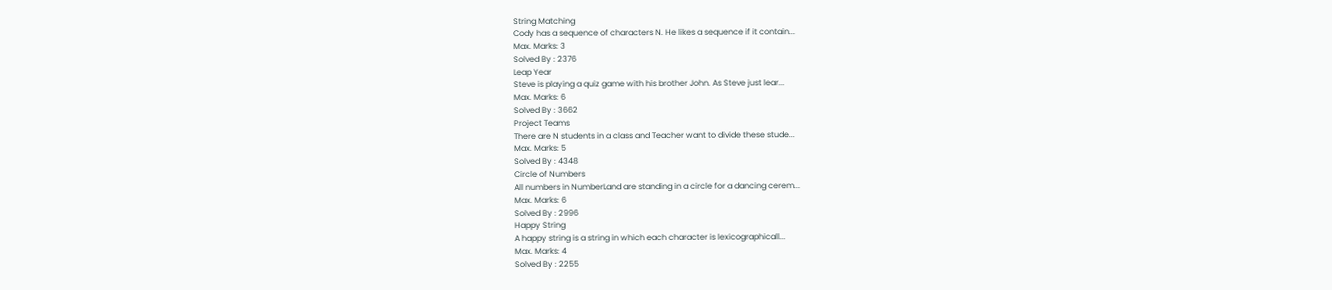String Matching
Cody has a sequence of characters N. He likes a sequence if it contain...
Max. Marks: 3
Solved By : 2376
Leap Year
Steve is playing a quiz game with his brother John. As Steve just lear...
Max. Marks: 6
Solved By : 3662
Project Teams
There are N students in a class and Teacher want to divide these stude...
Max. Marks: 5
Solved By : 4348
Circle of Numbers
All numbers in NumberLand are standing in a circle for a dancing cerem...
Max. Marks: 6
Solved By : 2996
Happy String
A happy string is a string in which each character is lexicographicall...
Max. Marks: 4
Solved By : 2255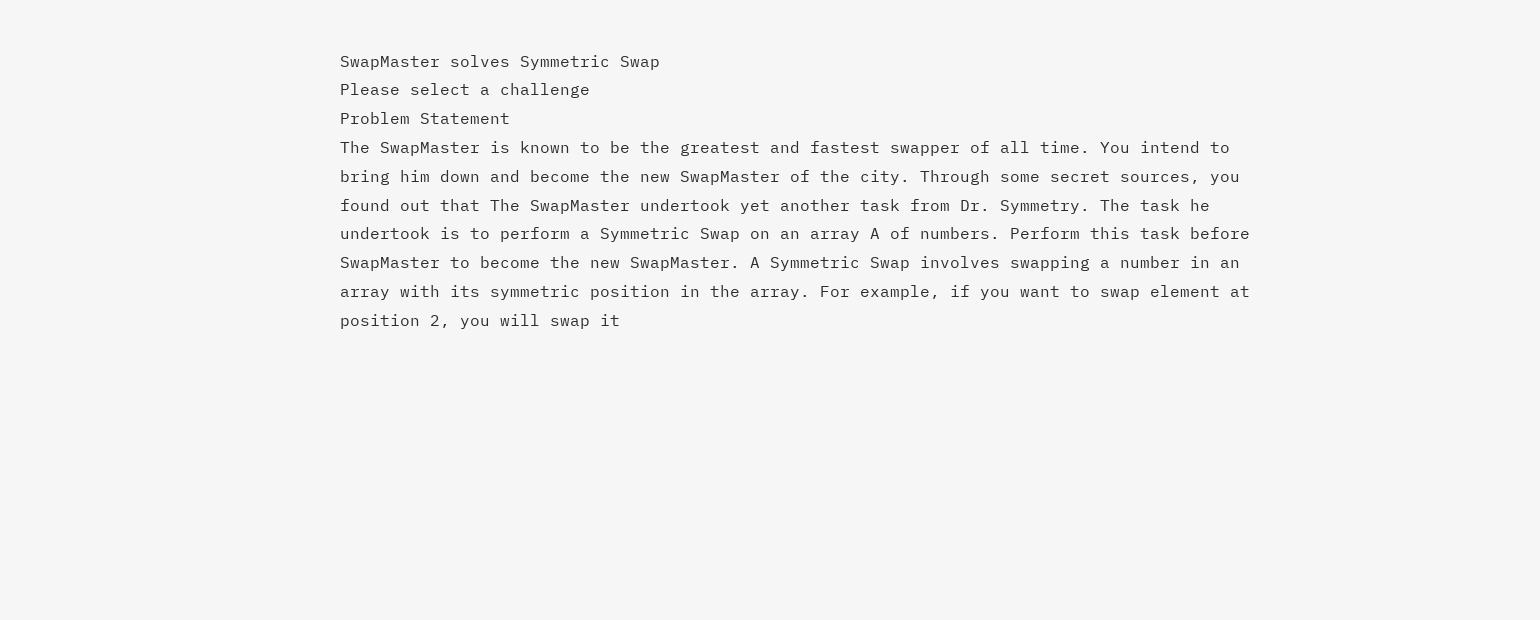SwapMaster solves Symmetric Swap
Please select a challenge
Problem Statement
The SwapMaster is known to be the greatest and fastest swapper of all time. You intend to bring him down and become the new SwapMaster of the city. Through some secret sources, you found out that The SwapMaster undertook yet another task from Dr. Symmetry. The task he undertook is to perform a Symmetric Swap on an array A of numbers. Perform this task before SwapMaster to become the new SwapMaster. A Symmetric Swap involves swapping a number in an array with its symmetric position in the array. For example, if you want to swap element at position 2, you will swap it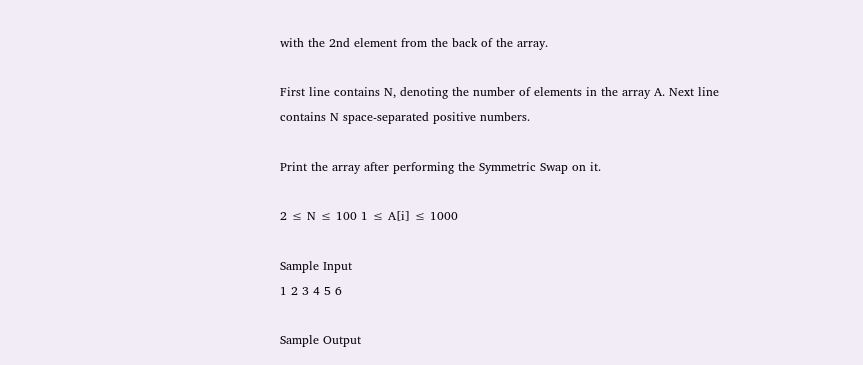with the 2nd element from the back of the array.

First line contains N, denoting the number of elements in the array A. Next line contains N space-separated positive numbers.

Print the array after performing the Symmetric Swap on it.

2 ≤ N ≤ 100 1 ≤ A[i] ≤ 1000

Sample Input
1 2 3 4 5 6

Sample Output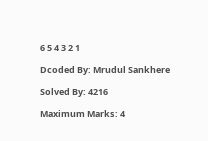6 5 4 3 2 1

Dcoded By: Mrudul Sankhere

Solved By: 4216

Maximum Marks: 4